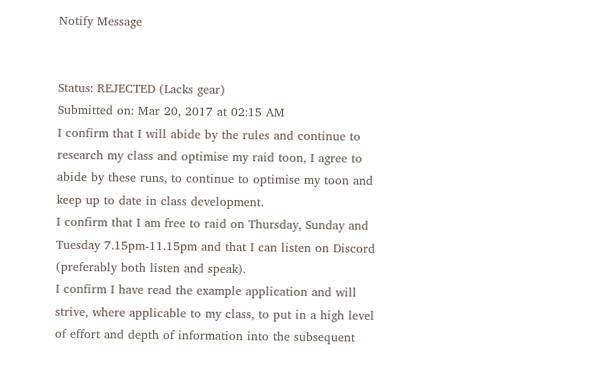Notify Message


Status: REJECTED (Lacks gear)
Submitted on: Mar 20, 2017 at 02:15 AM
I confirm that I will abide by the rules and continue to research my class and optimise my raid toon, I agree to abide by these runs, to continue to optimise my toon and keep up to date in class development.
I confirm that I am free to raid on Thursday, Sunday and Tuesday 7.15pm-11.15pm and that I can listen on Discord (preferably both listen and speak).
I confirm I have read the example application and will strive, where applicable to my class, to put in a high level of effort and depth of information into the subsequent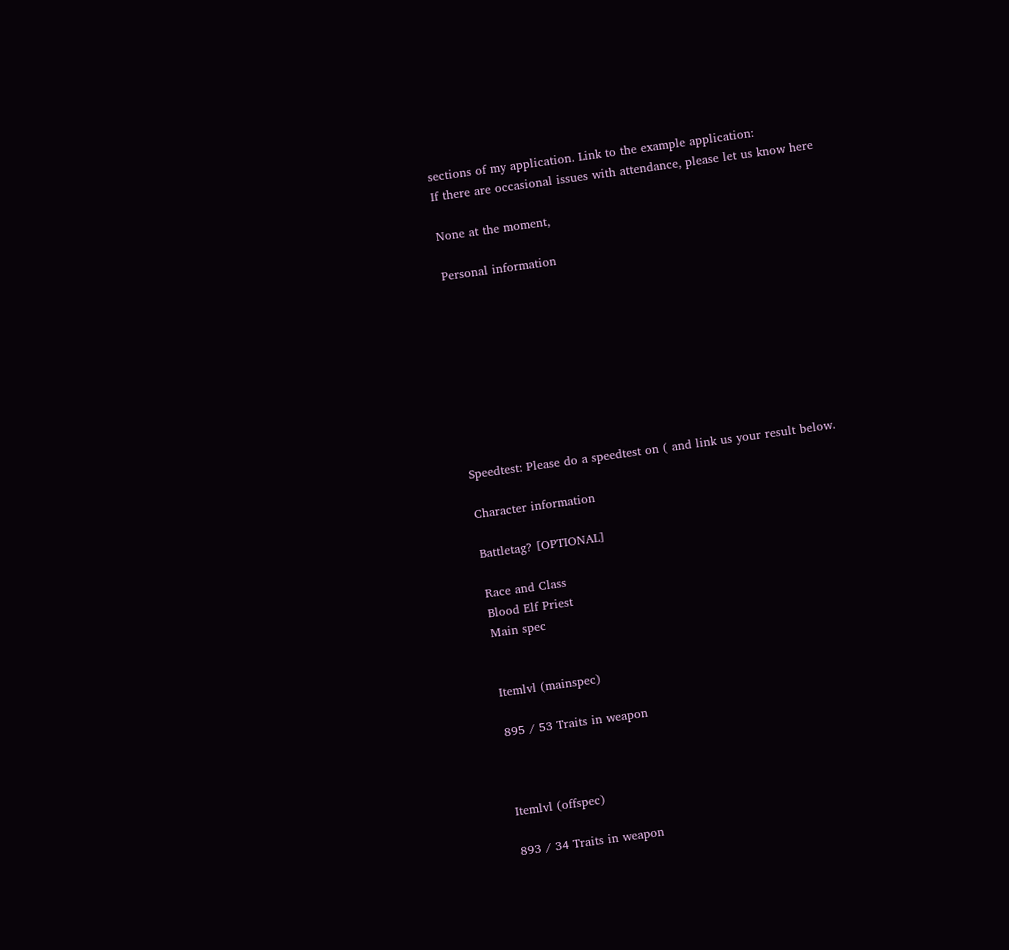sections of my application. Link to the example application:
If there are occasional issues with attendance, please let us know here

None at the moment,

Personal information









Speedtest: Please do a speedtest on ( and link us your result below.

Character information

Battletag? [OPTIONAL]

Race and Class
Blood Elf Priest
Main spec


Itemlvl (mainspec)

895 / 53 Traits in weapon



Itemlvl (offspec)

893 / 34 Traits in weapon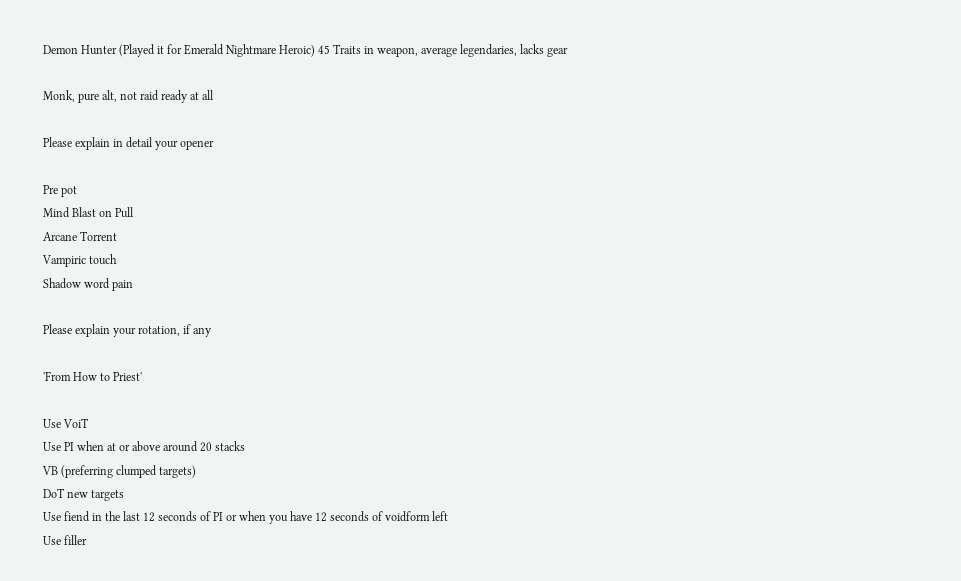Demon Hunter (Played it for Emerald Nightmare Heroic) 45 Traits in weapon, average legendaries, lacks gear

Monk, pure alt, not raid ready at all

Please explain in detail your opener

Pre pot
Mind Blast on Pull
Arcane Torrent
Vampiric touch
Shadow word pain

Please explain your rotation, if any

'From How to Priest'

Use VoiT
Use PI when at or above around 20 stacks
VB (preferring clumped targets)
DoT new targets
Use fiend in the last 12 seconds of PI or when you have 12 seconds of voidform left
Use filler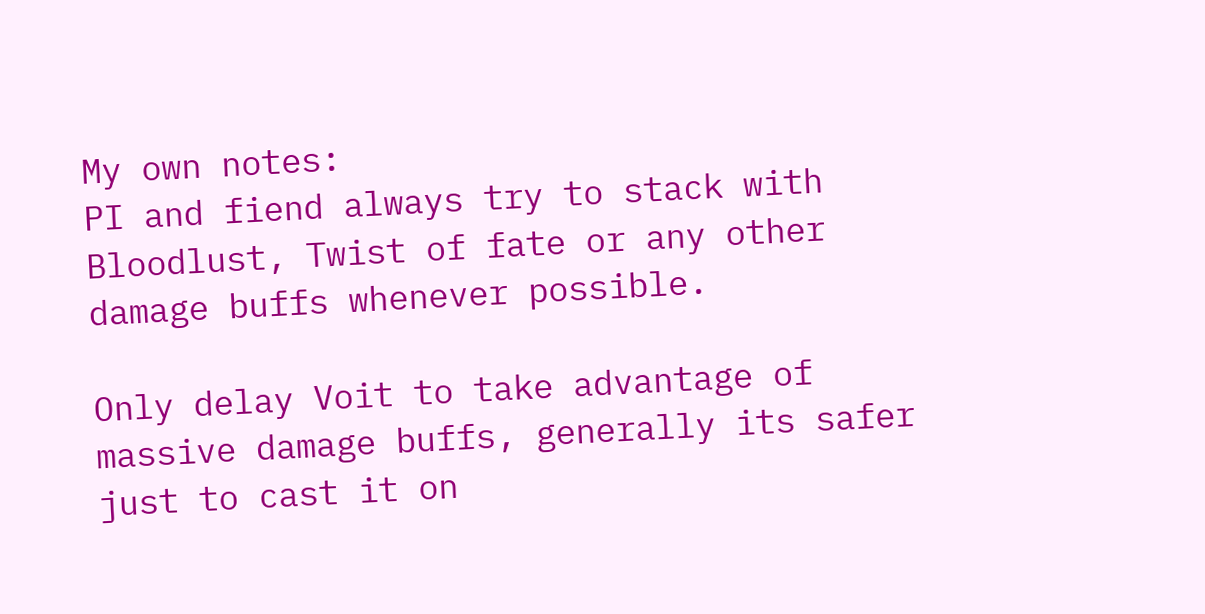My own notes:
PI and fiend always try to stack with Bloodlust, Twist of fate or any other damage buffs whenever possible.

Only delay Voit to take advantage of massive damage buffs, generally its safer just to cast it on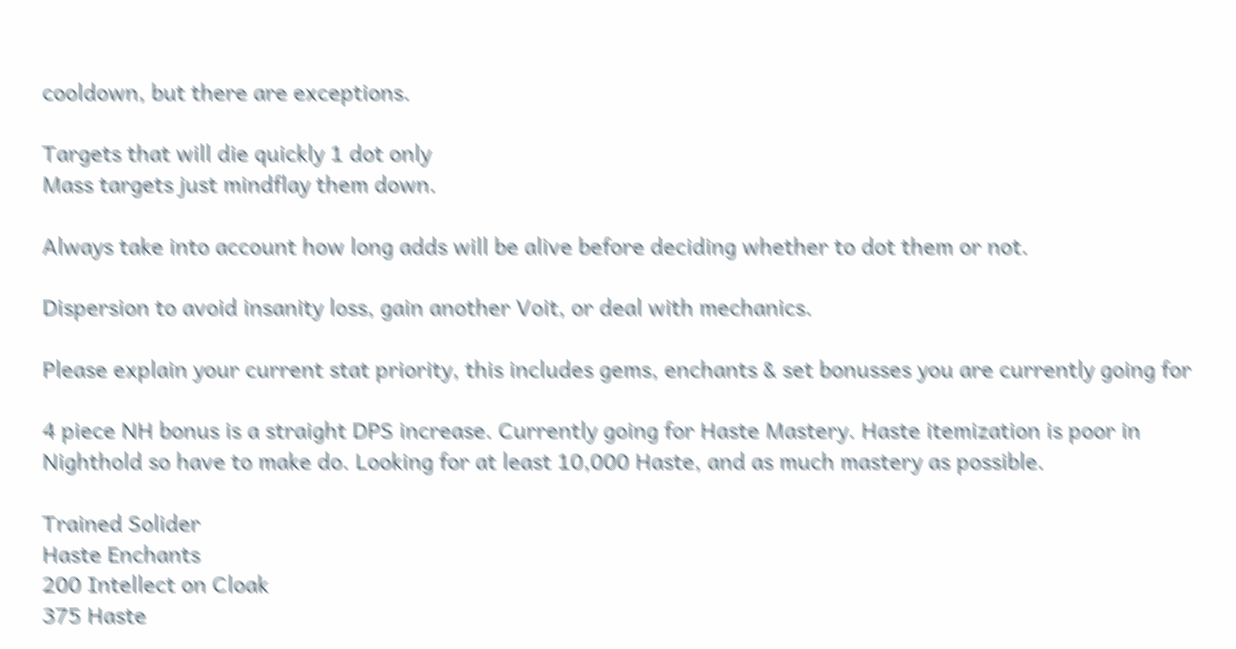cooldown, but there are exceptions.

Targets that will die quickly 1 dot only
Mass targets just mindflay them down.

Always take into account how long adds will be alive before deciding whether to dot them or not.

Dispersion to avoid insanity loss, gain another Voit, or deal with mechanics.

Please explain your current stat priority, this includes gems, enchants & set bonusses you are currently going for

4 piece NH bonus is a straight DPS increase. Currently going for Haste Mastery. Haste itemization is poor in Nighthold so have to make do. Looking for at least 10,000 Haste, and as much mastery as possible.

Trained Solider
Haste Enchants
200 Intellect on Cloak
375 Haste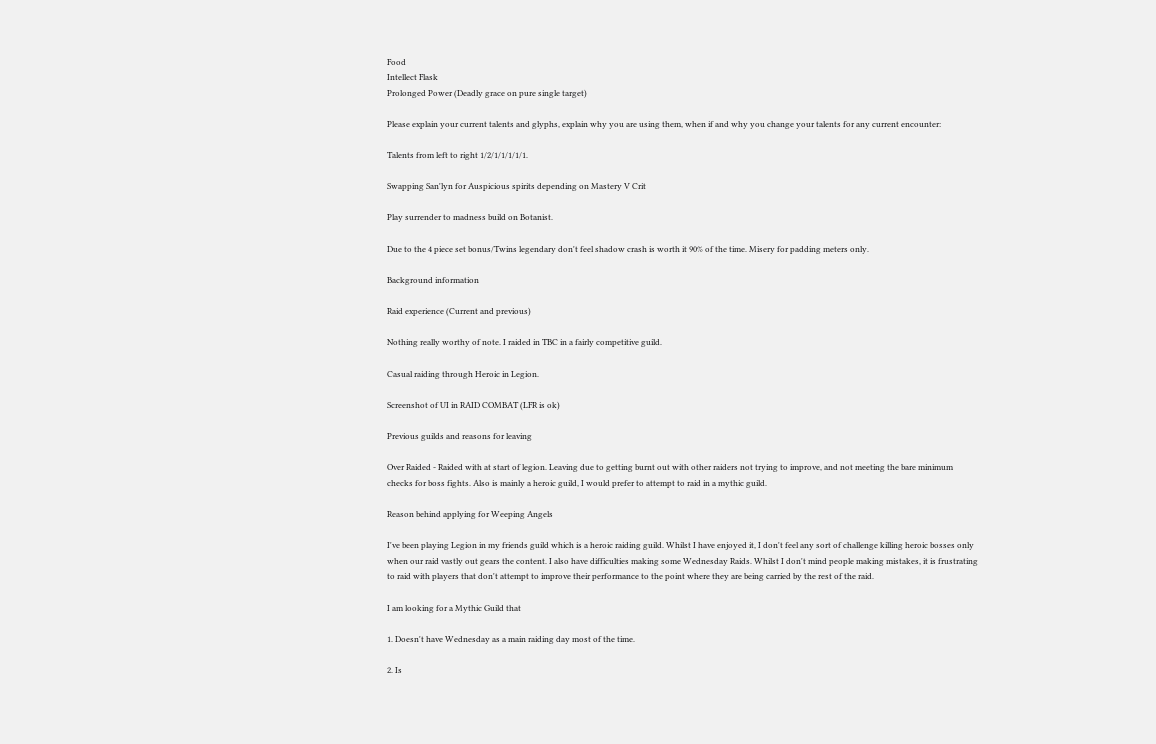Food
Intellect Flask
Prolonged Power (Deadly grace on pure single target)

Please explain your current talents and glyphs, explain why you are using them, when if and why you change your talents for any current encounter:

Talents from left to right 1/2/1/1/1/1/1.

Swapping San'lyn for Auspicious spirits depending on Mastery V Crit

Play surrender to madness build on Botanist.

Due to the 4 piece set bonus/Twins legendary don't feel shadow crash is worth it 90% of the time. Misery for padding meters only.

Background information

Raid experience (Current and previous)

Nothing really worthy of note. I raided in TBC in a fairly competitive guild.

Casual raiding through Heroic in Legion.

Screenshot of UI in RAID COMBAT (LFR is ok)

Previous guilds and reasons for leaving

Over Raided - Raided with at start of legion. Leaving due to getting burnt out with other raiders not trying to improve, and not meeting the bare minimum checks for boss fights. Also is mainly a heroic guild, I would prefer to attempt to raid in a mythic guild.

Reason behind applying for Weeping Angels

I've been playing Legion in my friends guild which is a heroic raiding guild. Whilst I have enjoyed it, I don't feel any sort of challenge killing heroic bosses only when our raid vastly out gears the content. I also have difficulties making some Wednesday Raids. Whilst I don't mind people making mistakes, it is frustrating to raid with players that don't attempt to improve their performance to the point where they are being carried by the rest of the raid.

I am looking for a Mythic Guild that

1. Doesn't have Wednesday as a main raiding day most of the time.

2. Is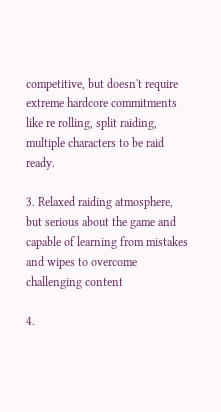competitive, but doesn't require extreme hardcore commitments like re rolling, split raiding, multiple characters to be raid ready.

3. Relaxed raiding atmosphere, but serious about the game and capable of learning from mistakes and wipes to overcome challenging content

4.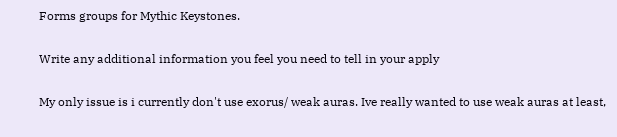Forms groups for Mythic Keystones.

Write any additional information you feel you need to tell in your apply

My only issue is i currently don't use exorus/ weak auras. Ive really wanted to use weak auras at least,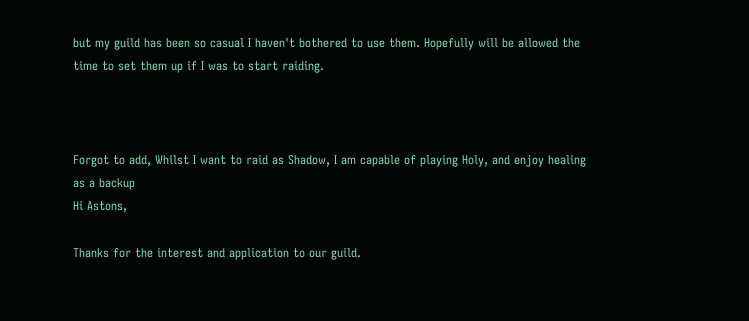but my guild has been so casual I haven't bothered to use them. Hopefully will be allowed the time to set them up if I was to start raiding.



Forgot to add, Whilst I want to raid as Shadow, I am capable of playing Holy, and enjoy healing as a backup
Hi Astons,

Thanks for the interest and application to our guild.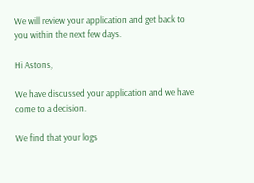We will review your application and get back to you within the next few days.

Hi Astons,

We have discussed your application and we have come to a decision.

We find that your logs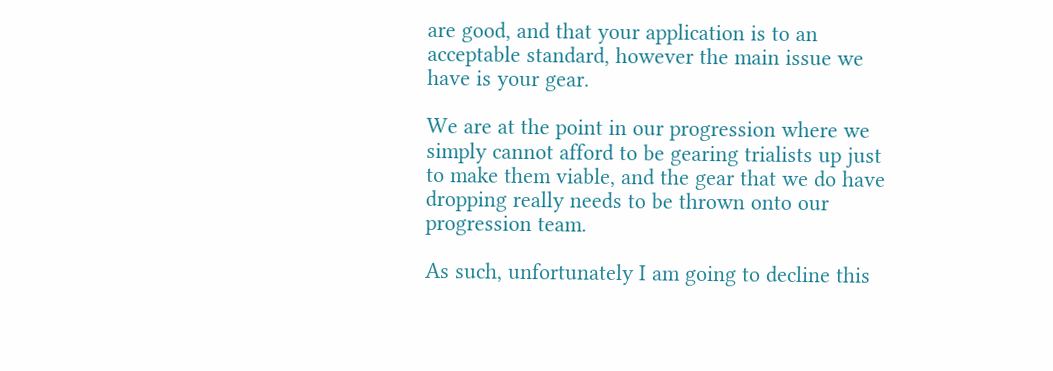are good, and that your application is to an acceptable standard, however the main issue we have is your gear.

We are at the point in our progression where we simply cannot afford to be gearing trialists up just to make them viable, and the gear that we do have dropping really needs to be thrown onto our progression team.

As such, unfortunately I am going to decline this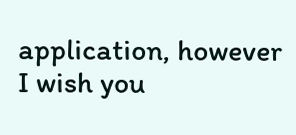application, however I wish you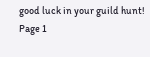good luck in your guild hunt!
Page 1